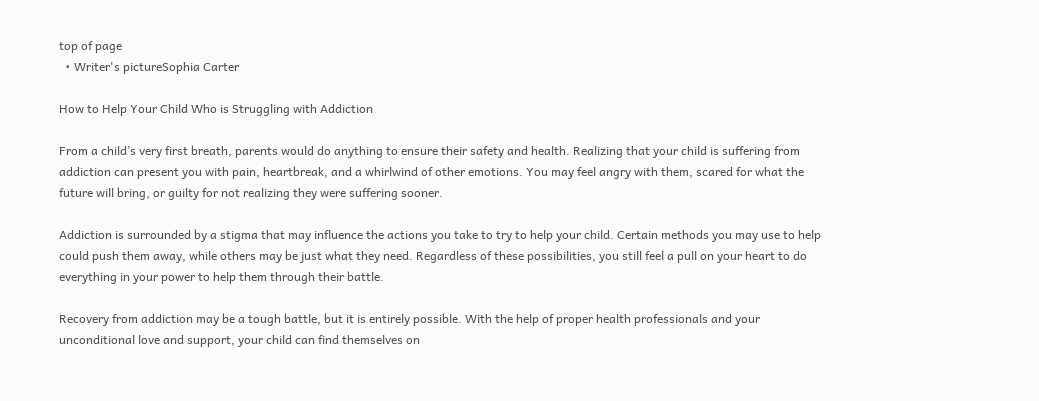top of page
  • Writer's pictureSophia Carter

How to Help Your Child Who is Struggling with Addiction

From a child’s very first breath, parents would do anything to ensure their safety and health. Realizing that your child is suffering from addiction can present you with pain, heartbreak, and a whirlwind of other emotions. You may feel angry with them, scared for what the future will bring, or guilty for not realizing they were suffering sooner.

Addiction is surrounded by a stigma that may influence the actions you take to try to help your child. Certain methods you may use to help could push them away, while others may be just what they need. Regardless of these possibilities, you still feel a pull on your heart to do everything in your power to help them through their battle.

Recovery from addiction may be a tough battle, but it is entirely possible. With the help of proper health professionals and your unconditional love and support, your child can find themselves on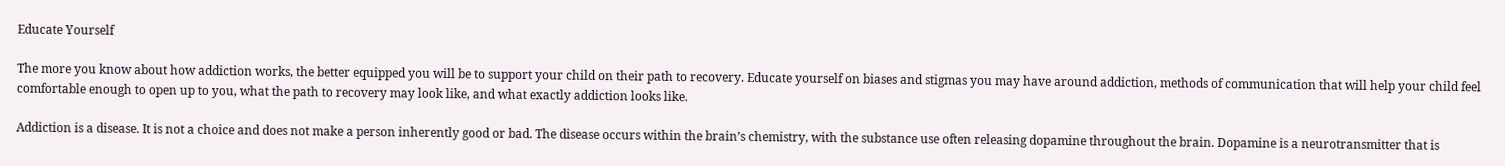Educate Yourself

The more you know about how addiction works, the better equipped you will be to support your child on their path to recovery. Educate yourself on biases and stigmas you may have around addiction, methods of communication that will help your child feel comfortable enough to open up to you, what the path to recovery may look like, and what exactly addiction looks like.

Addiction is a disease. It is not a choice and does not make a person inherently good or bad. The disease occurs within the brain’s chemistry, with the substance use often releasing dopamine throughout the brain. Dopamine is a neurotransmitter that is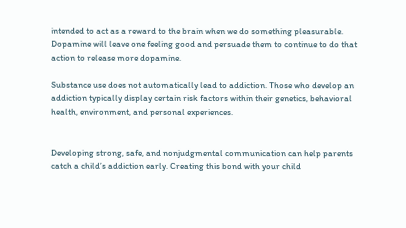intended to act as a reward to the brain when we do something pleasurable. Dopamine will leave one feeling good and persuade them to continue to do that action to release more dopamine.

Substance use does not automatically lead to addiction. Those who develop an addiction typically display certain risk factors within their genetics, behavioral health, environment, and personal experiences.


Developing strong, safe, and nonjudgmental communication can help parents catch a child’s addiction early. Creating this bond with your child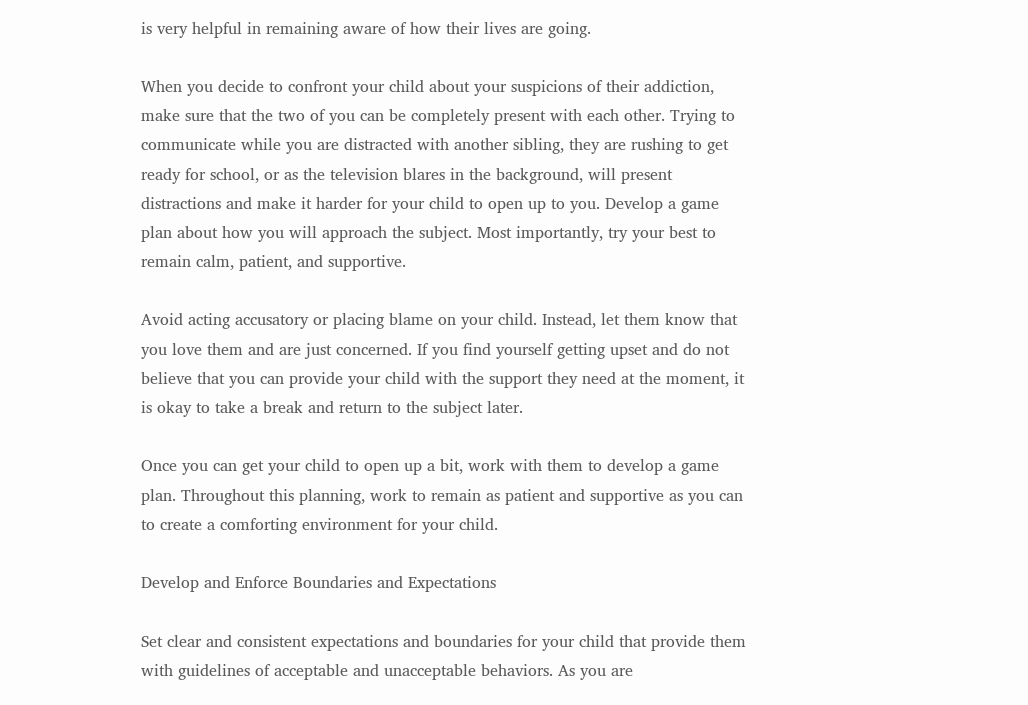is very helpful in remaining aware of how their lives are going.

When you decide to confront your child about your suspicions of their addiction, make sure that the two of you can be completely present with each other. Trying to communicate while you are distracted with another sibling, they are rushing to get ready for school, or as the television blares in the background, will present distractions and make it harder for your child to open up to you. Develop a game plan about how you will approach the subject. Most importantly, try your best to remain calm, patient, and supportive.

Avoid acting accusatory or placing blame on your child. Instead, let them know that you love them and are just concerned. If you find yourself getting upset and do not believe that you can provide your child with the support they need at the moment, it is okay to take a break and return to the subject later.

Once you can get your child to open up a bit, work with them to develop a game plan. Throughout this planning, work to remain as patient and supportive as you can to create a comforting environment for your child.

Develop and Enforce Boundaries and Expectations

Set clear and consistent expectations and boundaries for your child that provide them with guidelines of acceptable and unacceptable behaviors. As you are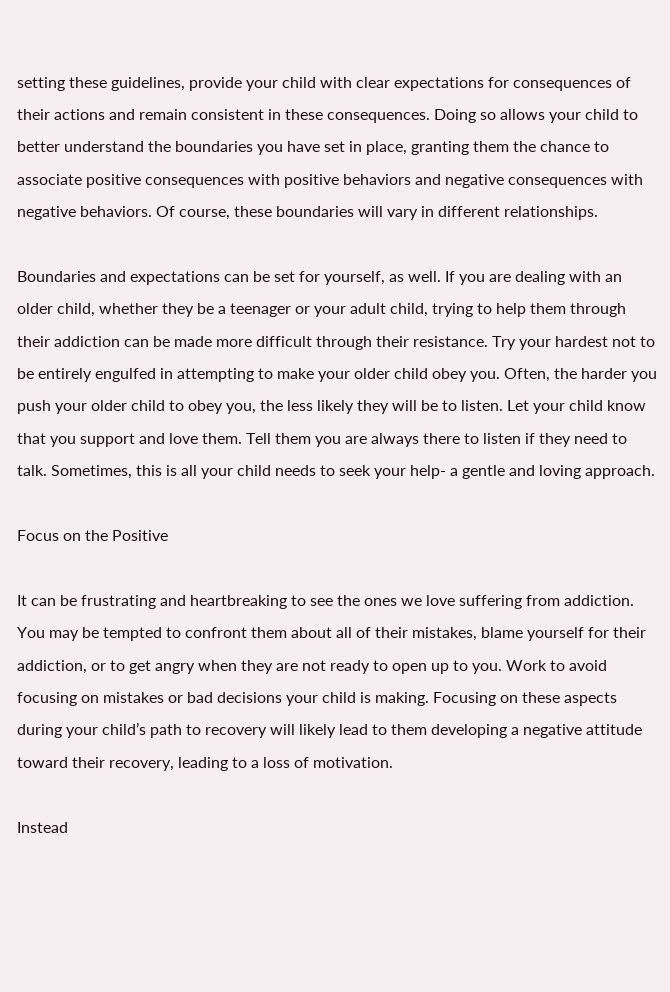setting these guidelines, provide your child with clear expectations for consequences of their actions and remain consistent in these consequences. Doing so allows your child to better understand the boundaries you have set in place, granting them the chance to associate positive consequences with positive behaviors and negative consequences with negative behaviors. Of course, these boundaries will vary in different relationships.

Boundaries and expectations can be set for yourself, as well. If you are dealing with an older child, whether they be a teenager or your adult child, trying to help them through their addiction can be made more difficult through their resistance. Try your hardest not to be entirely engulfed in attempting to make your older child obey you. Often, the harder you push your older child to obey you, the less likely they will be to listen. Let your child know that you support and love them. Tell them you are always there to listen if they need to talk. Sometimes, this is all your child needs to seek your help- a gentle and loving approach.

Focus on the Positive

It can be frustrating and heartbreaking to see the ones we love suffering from addiction. You may be tempted to confront them about all of their mistakes, blame yourself for their addiction, or to get angry when they are not ready to open up to you. Work to avoid focusing on mistakes or bad decisions your child is making. Focusing on these aspects during your child’s path to recovery will likely lead to them developing a negative attitude toward their recovery, leading to a loss of motivation.

Instead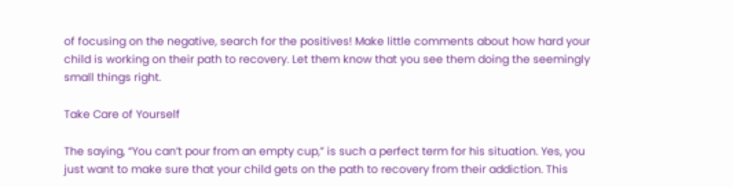of focusing on the negative, search for the positives! Make little comments about how hard your child is working on their path to recovery. Let them know that you see them doing the seemingly small things right.

Take Care of Yourself

The saying, “You can’t pour from an empty cup,” is such a perfect term for his situation. Yes, you just want to make sure that your child gets on the path to recovery from their addiction. This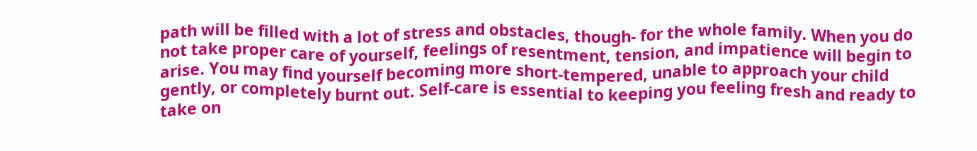path will be filled with a lot of stress and obstacles, though- for the whole family. When you do not take proper care of yourself, feelings of resentment, tension, and impatience will begin to arise. You may find yourself becoming more short-tempered, unable to approach your child gently, or completely burnt out. Self-care is essential to keeping you feeling fresh and ready to take on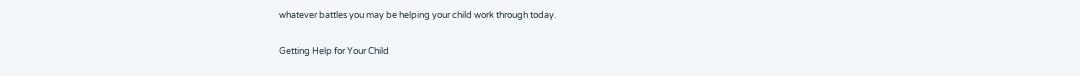whatever battles you may be helping your child work through today.

Getting Help for Your Child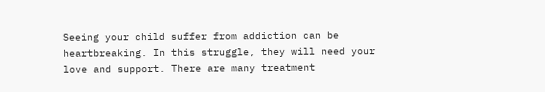Seeing your child suffer from addiction can be heartbreaking. In this struggle, they will need your love and support. There are many treatment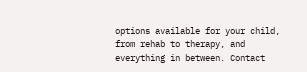options available for your child, from rehab to therapy, and everything in between. Contact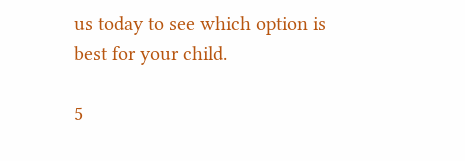us today to see which option is best for your child.

5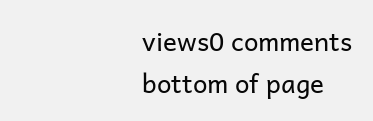views0 comments
bottom of page